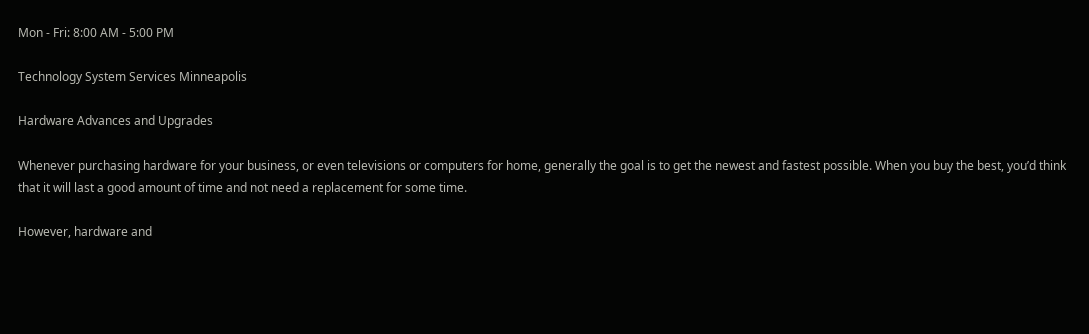Mon - Fri: 8:00 AM - 5:00 PM

Technology System Services Minneapolis

Hardware Advances and Upgrades

Whenever purchasing hardware for your business, or even televisions or computers for home, generally the goal is to get the newest and fastest possible. When you buy the best, you’d think that it will last a good amount of time and not need a replacement for some time.

However, hardware and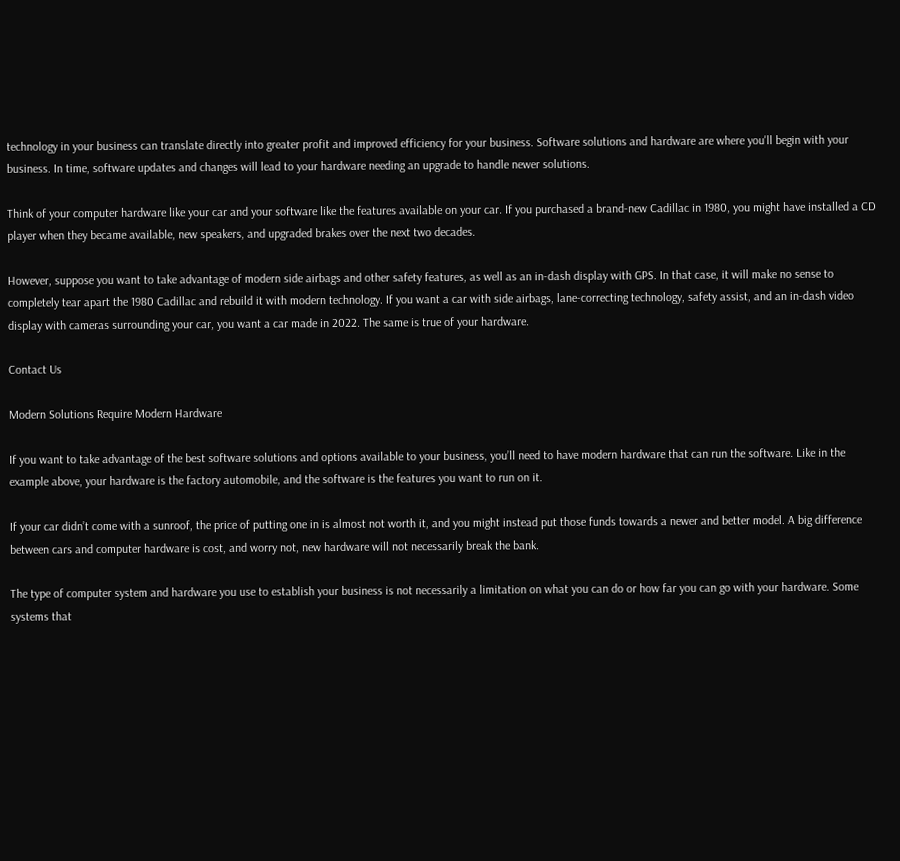technology in your business can translate directly into greater profit and improved efficiency for your business. Software solutions and hardware are where you'll begin with your business. In time, software updates and changes will lead to your hardware needing an upgrade to handle newer solutions.

Think of your computer hardware like your car and your software like the features available on your car. If you purchased a brand-new Cadillac in 1980, you might have installed a CD player when they became available, new speakers, and upgraded brakes over the next two decades.

However, suppose you want to take advantage of modern side airbags and other safety features, as well as an in-dash display with GPS. In that case, it will make no sense to completely tear apart the 1980 Cadillac and rebuild it with modern technology. If you want a car with side airbags, lane-correcting technology, safety assist, and an in-dash video display with cameras surrounding your car, you want a car made in 2022. The same is true of your hardware.

Contact Us

Modern Solutions Require Modern Hardware

If you want to take advantage of the best software solutions and options available to your business, you’ll need to have modern hardware that can run the software. Like in the example above, your hardware is the factory automobile, and the software is the features you want to run on it.

If your car didn’t come with a sunroof, the price of putting one in is almost not worth it, and you might instead put those funds towards a newer and better model. A big difference between cars and computer hardware is cost, and worry not, new hardware will not necessarily break the bank.

The type of computer system and hardware you use to establish your business is not necessarily a limitation on what you can do or how far you can go with your hardware. Some systems that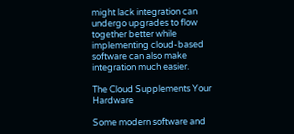might lack integration can undergo upgrades to flow together better while implementing cloud-based software can also make integration much easier.

The Cloud Supplements Your Hardware

Some modern software and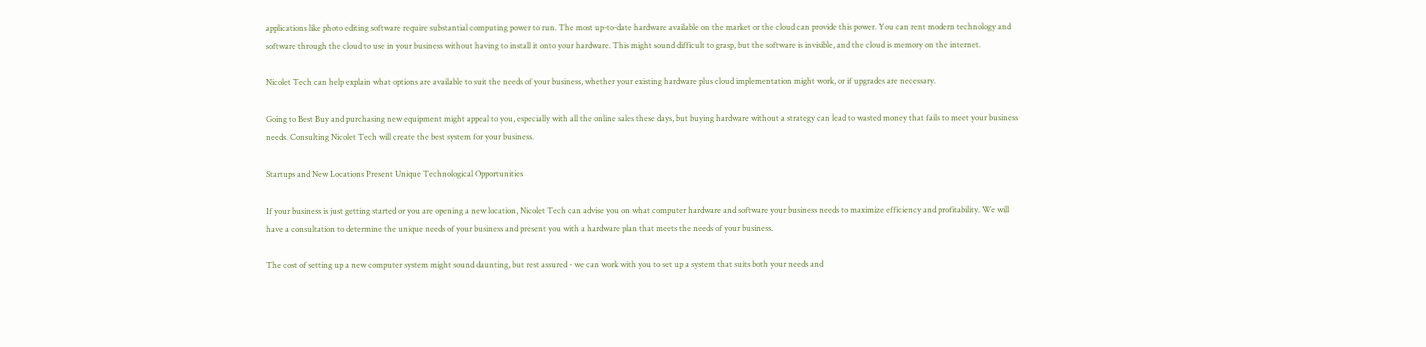applications like photo editing software require substantial computing power to run. The most up-to-date hardware available on the market or the cloud can provide this power. You can rent modern technology and software through the cloud to use in your business without having to install it onto your hardware. This might sound difficult to grasp, but the software is invisible, and the cloud is memory on the internet.

Nicolet Tech can help explain what options are available to suit the needs of your business, whether your existing hardware plus cloud implementation might work, or if upgrades are necessary.

Going to Best Buy and purchasing new equipment might appeal to you, especially with all the online sales these days, but buying hardware without a strategy can lead to wasted money that fails to meet your business needs. Consulting Nicolet Tech will create the best system for your business.

Startups and New Locations Present Unique Technological Opportunities

If your business is just getting started or you are opening a new location, Nicolet Tech can advise you on what computer hardware and software your business needs to maximize efficiency and profitability. We will have a consultation to determine the unique needs of your business and present you with a hardware plan that meets the needs of your business.

The cost of setting up a new computer system might sound daunting, but rest assured - we can work with you to set up a system that suits both your needs and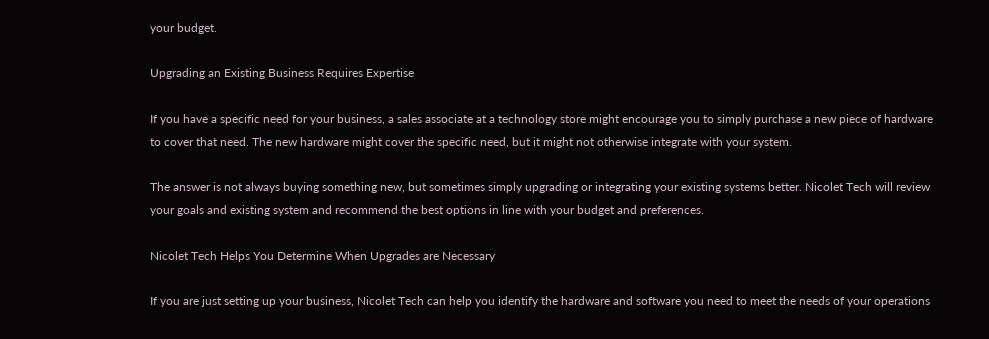your budget.

Upgrading an Existing Business Requires Expertise

If you have a specific need for your business, a sales associate at a technology store might encourage you to simply purchase a new piece of hardware to cover that need. The new hardware might cover the specific need, but it might not otherwise integrate with your system.

The answer is not always buying something new, but sometimes simply upgrading or integrating your existing systems better. Nicolet Tech will review your goals and existing system and recommend the best options in line with your budget and preferences.

Nicolet Tech Helps You Determine When Upgrades are Necessary

If you are just setting up your business, Nicolet Tech can help you identify the hardware and software you need to meet the needs of your operations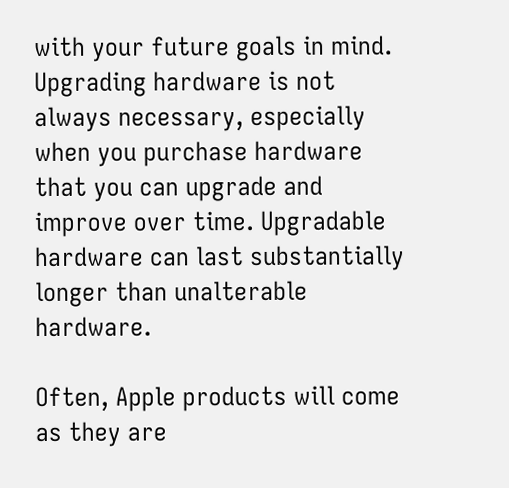with your future goals in mind. Upgrading hardware is not always necessary, especially when you purchase hardware that you can upgrade and improve over time. Upgradable hardware can last substantially longer than unalterable hardware.

Often, Apple products will come as they are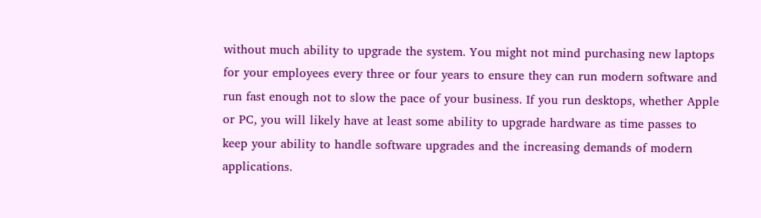without much ability to upgrade the system. You might not mind purchasing new laptops for your employees every three or four years to ensure they can run modern software and run fast enough not to slow the pace of your business. If you run desktops, whether Apple or PC, you will likely have at least some ability to upgrade hardware as time passes to keep your ability to handle software upgrades and the increasing demands of modern applications.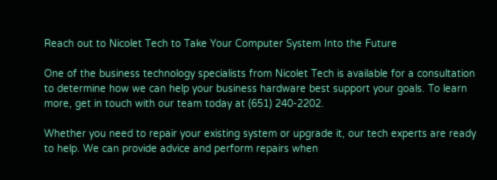Reach out to Nicolet Tech to Take Your Computer System Into the Future

One of the business technology specialists from Nicolet Tech is available for a consultation to determine how we can help your business hardware best support your goals. To learn more, get in touch with our team today at (651) 240-2202.

Whether you need to repair your existing system or upgrade it, our tech experts are ready to help. We can provide advice and perform repairs when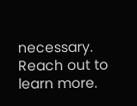necessary. Reach out to learn more.